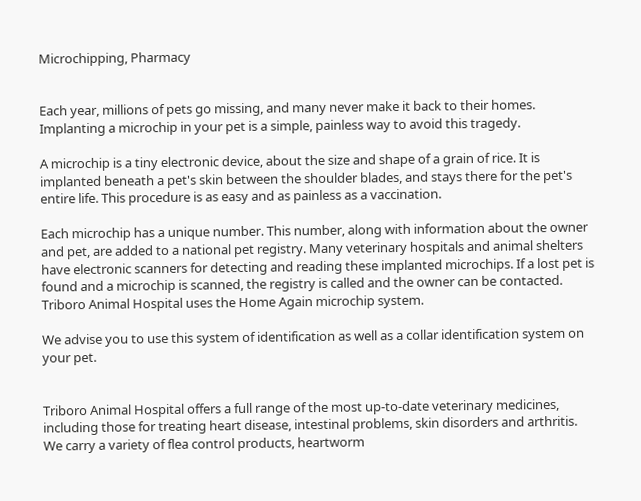Microchipping, Pharmacy


Each year, millions of pets go missing, and many never make it back to their homes. Implanting a microchip in your pet is a simple, painless way to avoid this tragedy.

A microchip is a tiny electronic device, about the size and shape of a grain of rice. It is implanted beneath a pet's skin between the shoulder blades, and stays there for the pet's entire life. This procedure is as easy and as painless as a vaccination.

Each microchip has a unique number. This number, along with information about the owner and pet, are added to a national pet registry. Many veterinary hospitals and animal shelters have electronic scanners for detecting and reading these implanted microchips. If a lost pet is found and a microchip is scanned, the registry is called and the owner can be contacted. Triboro Animal Hospital uses the Home Again microchip system.

We advise you to use this system of identification as well as a collar identification system on your pet.


Triboro Animal Hospital offers a full range of the most up-to-date veterinary medicines, including those for treating heart disease, intestinal problems, skin disorders and arthritis. We carry a variety of flea control products, heartworm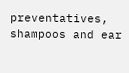preventatives, shampoos and ear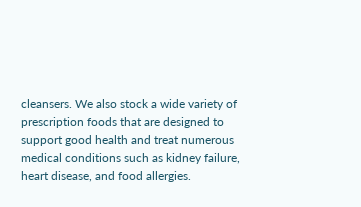cleansers. We also stock a wide variety of prescription foods that are designed to support good health and treat numerous medical conditions such as kidney failure, heart disease, and food allergies.